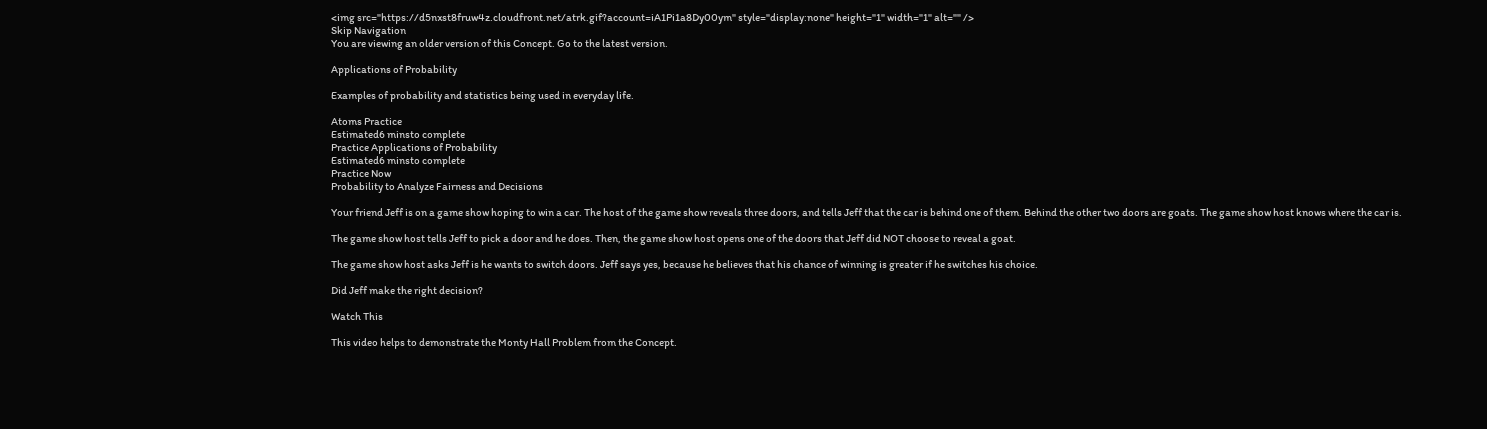<img src="https://d5nxst8fruw4z.cloudfront.net/atrk.gif?account=iA1Pi1a8Dy00ym" style="display:none" height="1" width="1" alt="" />
Skip Navigation
You are viewing an older version of this Concept. Go to the latest version.

Applications of Probability

Examples of probability and statistics being used in everyday life.

Atoms Practice
Estimated6 minsto complete
Practice Applications of Probability
Estimated6 minsto complete
Practice Now
Probability to Analyze Fairness and Decisions

Your friend Jeff is on a game show hoping to win a car. The host of the game show reveals three doors, and tells Jeff that the car is behind one of them. Behind the other two doors are goats. The game show host knows where the car is.

The game show host tells Jeff to pick a door and he does. Then, the game show host opens one of the doors that Jeff did NOT choose to reveal a goat.

The game show host asks Jeff is he wants to switch doors. Jeff says yes, because he believes that his chance of winning is greater if he switches his choice.

Did Jeff make the right decision?

Watch This

This video helps to demonstrate the Monty Hall Problem from the Concept.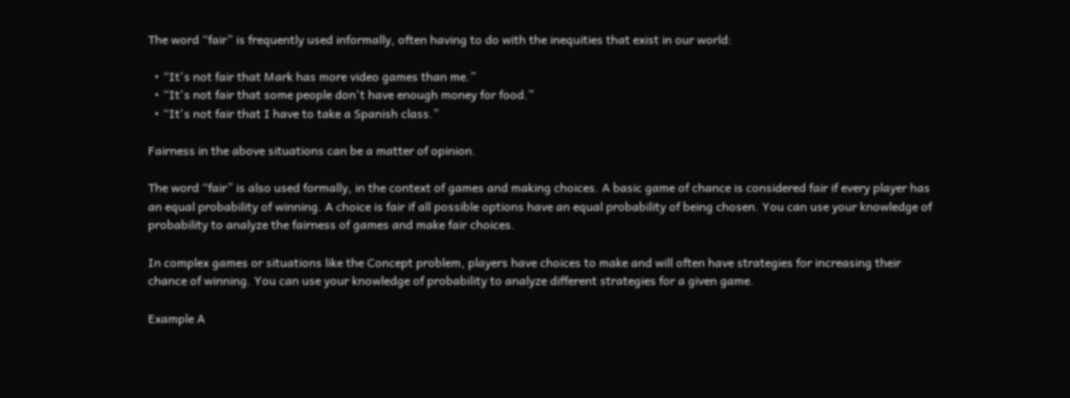The word “fair” is frequently used informally, often having to do with the inequities that exist in our world:

  • “It's not fair that Mark has more video games than me.”
  • “It's not fair that some people don't have enough money for food.”
  • “It's not fair that I have to take a Spanish class.”

Fairness in the above situations can be a matter of opinion.

The word “fair” is also used formally, in the context of games and making choices. A basic game of chance is considered fair if every player has an equal probability of winning. A choice is fair if all possible options have an equal probability of being chosen. You can use your knowledge of probability to analyze the fairness of games and make fair choices.

In complex games or situations like the Concept problem, players have choices to make and will often have strategies for increasing their chance of winning. You can use your knowledge of probability to analyze different strategies for a given game.

Example A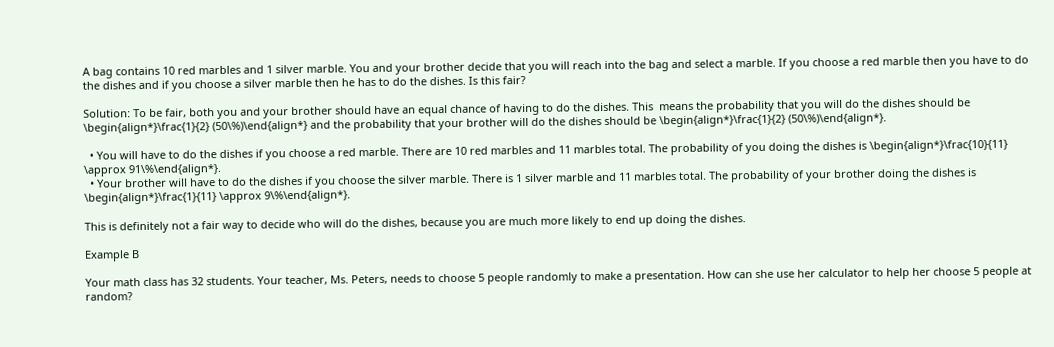A bag contains 10 red marbles and 1 silver marble. You and your brother decide that you will reach into the bag and select a marble. If you choose a red marble then you have to do the dishes and if you choose a silver marble then he has to do the dishes. Is this fair?

Solution: To be fair, both you and your brother should have an equal chance of having to do the dishes. This  means the probability that you will do the dishes should be \begin{align*}\frac{1}{2} (50\%)\end{align*} and the probability that your brother will do the dishes should be \begin{align*}\frac{1}{2} (50\%)\end{align*}.

  • You will have to do the dishes if you choose a red marble. There are 10 red marbles and 11 marbles total. The probability of you doing the dishes is \begin{align*}\frac{10}{11} \approx 91\%\end{align*}.
  • Your brother will have to do the dishes if you choose the silver marble. There is 1 silver marble and 11 marbles total. The probability of your brother doing the dishes is \begin{align*}\frac{1}{11} \approx 9\%\end{align*}.

This is definitely not a fair way to decide who will do the dishes, because you are much more likely to end up doing the dishes.

Example B

Your math class has 32 students. Your teacher, Ms. Peters, needs to choose 5 people randomly to make a presentation. How can she use her calculator to help her choose 5 people at random?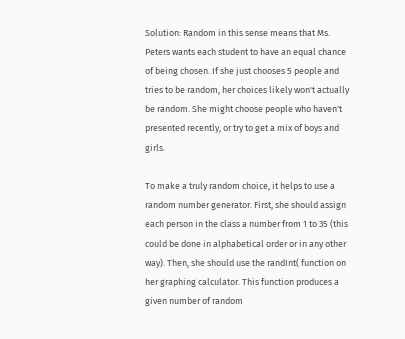Solution: Random in this sense means that Ms. Peters wants each student to have an equal chance of being chosen. If she just chooses 5 people and tries to be random, her choices likely won't actually be random. She might choose people who haven't presented recently, or try to get a mix of boys and girls.

To make a truly random choice, it helps to use a random number generator. First, she should assign each person in the class a number from 1 to 35 (this could be done in alphabetical order or in any other way). Then, she should use the randInt( function on her graphing calculator. This function produces a given number of random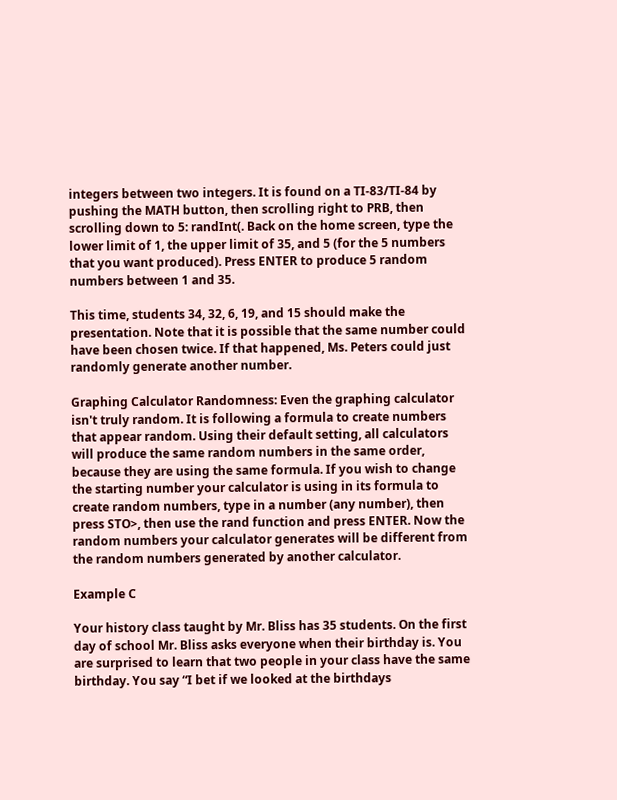integers between two integers. It is found on a TI-83/TI-84 by pushing the MATH button, then scrolling right to PRB, then scrolling down to 5: randInt(. Back on the home screen, type the lower limit of 1, the upper limit of 35, and 5 (for the 5 numbers that you want produced). Press ENTER to produce 5 random numbers between 1 and 35.

This time, students 34, 32, 6, 19, and 15 should make the presentation. Note that it is possible that the same number could have been chosen twice. If that happened, Ms. Peters could just randomly generate another number.

Graphing Calculator Randomness: Even the graphing calculator isn't truly random. It is following a formula to create numbers that appear random. Using their default setting, all calculators will produce the same random numbers in the same order, because they are using the same formula. If you wish to change the starting number your calculator is using in its formula to create random numbers, type in a number (any number), then press STO>, then use the rand function and press ENTER. Now the random numbers your calculator generates will be different from the random numbers generated by another calculator.

Example C

Your history class taught by Mr. Bliss has 35 students. On the first day of school Mr. Bliss asks everyone when their birthday is. You are surprised to learn that two people in your class have the same birthday. You say “I bet if we looked at the birthdays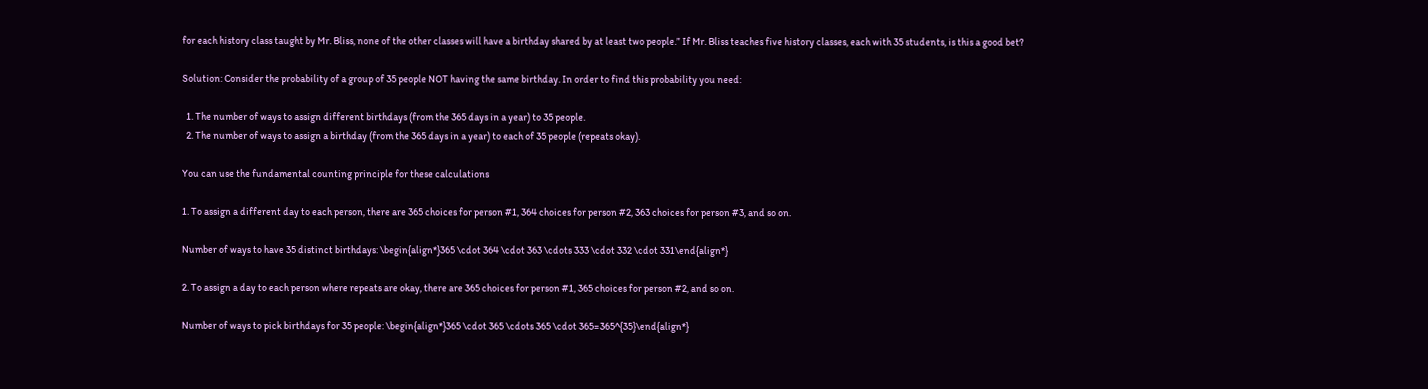for each history class taught by Mr. Bliss, none of the other classes will have a birthday shared by at least two people.” If Mr. Bliss teaches five history classes, each with 35 students, is this a good bet?

Solution: Consider the probability of a group of 35 people NOT having the same birthday. In order to find this probability you need:

  1. The number of ways to assign different birthdays (from the 365 days in a year) to 35 people.
  2. The number of ways to assign a birthday (from the 365 days in a year) to each of 35 people (repeats okay).

You can use the fundamental counting principle for these calculations

1. To assign a different day to each person, there are 365 choices for person #1, 364 choices for person #2, 363 choices for person #3, and so on.

Number of ways to have 35 distinct birthdays: \begin{align*}365 \cdot 364 \cdot 363 \cdots 333 \cdot 332 \cdot 331\end{align*}

2. To assign a day to each person where repeats are okay, there are 365 choices for person #1, 365 choices for person #2, and so on.

Number of ways to pick birthdays for 35 people: \begin{align*}365 \cdot 365 \cdots 365 \cdot 365=365^{35}\end{align*}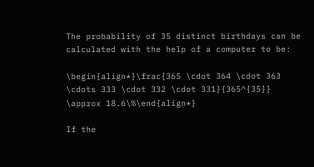The probability of 35 distinct birthdays can be calculated with the help of a computer to be:

\begin{align*}\frac{365 \cdot 364 \cdot 363 \cdots 333 \cdot 332 \cdot 331}{365^{35}} \approx 18.6\%\end{align*}

If the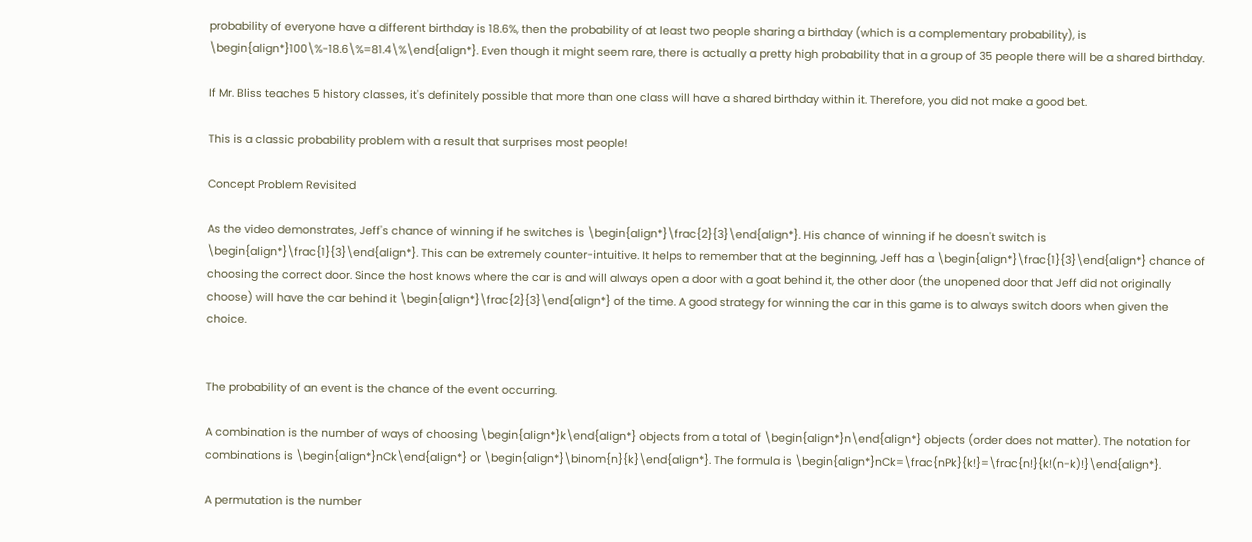probability of everyone have a different birthday is 18.6%, then the probability of at least two people sharing a birthday (which is a complementary probability), is \begin{align*}100\%-18.6\%=81.4\%\end{align*}. Even though it might seem rare, there is actually a pretty high probability that in a group of 35 people there will be a shared birthday.

If Mr. Bliss teaches 5 history classes, it's definitely possible that more than one class will have a shared birthday within it. Therefore, you did not make a good bet.

This is a classic probability problem with a result that surprises most people!

Concept Problem Revisited

As the video demonstrates, Jeff's chance of winning if he switches is \begin{align*}\frac{2}{3}\end{align*}. His chance of winning if he doesn't switch is \begin{align*}\frac{1}{3}\end{align*}. This can be extremely counter-intuitive. It helps to remember that at the beginning, Jeff has a \begin{align*}\frac{1}{3}\end{align*} chance of choosing the correct door. Since the host knows where the car is and will always open a door with a goat behind it, the other door (the unopened door that Jeff did not originally choose) will have the car behind it \begin{align*}\frac{2}{3}\end{align*} of the time. A good strategy for winning the car in this game is to always switch doors when given the choice.


The probability of an event is the chance of the event occurring.

A combination is the number of ways of choosing \begin{align*}k\end{align*} objects from a total of \begin{align*}n\end{align*} objects (order does not matter). The notation for combinations is \begin{align*}nCk\end{align*} or \begin{align*}\binom{n}{k}\end{align*}. The formula is \begin{align*}nCk=\frac{nPk}{k!}=\frac{n!}{k!(n-k)!}\end{align*}.

A permutation is the number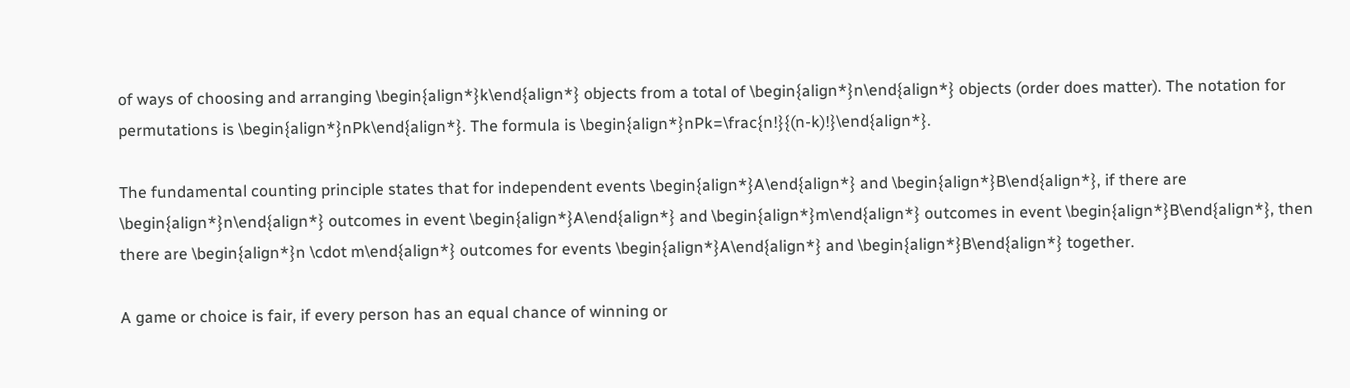of ways of choosing and arranging \begin{align*}k\end{align*} objects from a total of \begin{align*}n\end{align*} objects (order does matter). The notation for permutations is \begin{align*}nPk\end{align*}. The formula is \begin{align*}nPk=\frac{n!}{(n-k)!}\end{align*}.

The fundamental counting principle states that for independent events \begin{align*}A\end{align*} and \begin{align*}B\end{align*}, if there are \begin{align*}n\end{align*} outcomes in event \begin{align*}A\end{align*} and \begin{align*}m\end{align*} outcomes in event \begin{align*}B\end{align*}, then there are \begin{align*}n \cdot m\end{align*} outcomes for events \begin{align*}A\end{align*} and \begin{align*}B\end{align*} together.

A game or choice is fair, if every person has an equal chance of winning or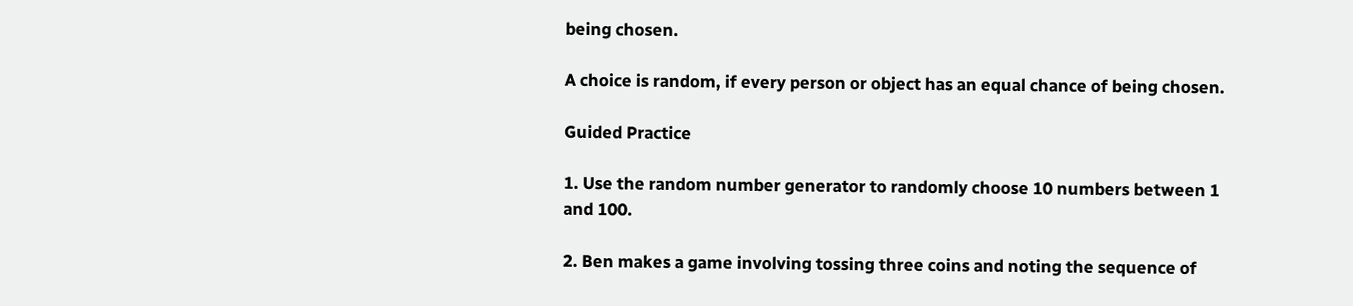being chosen.

A choice is random, if every person or object has an equal chance of being chosen.

Guided Practice

1. Use the random number generator to randomly choose 10 numbers between 1 and 100.

2. Ben makes a game involving tossing three coins and noting the sequence of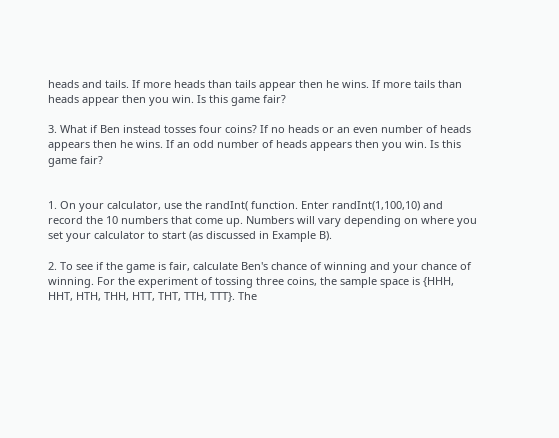heads and tails. If more heads than tails appear then he wins. If more tails than heads appear then you win. Is this game fair?

3. What if Ben instead tosses four coins? If no heads or an even number of heads appears then he wins. If an odd number of heads appears then you win. Is this game fair?


1. On your calculator, use the randInt( function. Enter randInt(1,100,10) and record the 10 numbers that come up. Numbers will vary depending on where you set your calculator to start (as discussed in Example B).

2. To see if the game is fair, calculate Ben's chance of winning and your chance of winning. For the experiment of tossing three coins, the sample space is {HHH, HHT, HTH, THH, HTT, THT, TTH, TTT}. The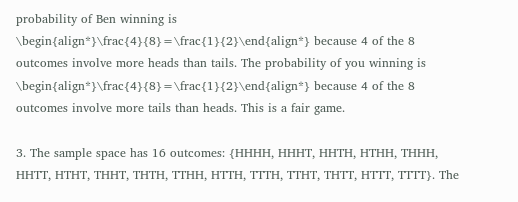probability of Ben winning is \begin{align*}\frac{4}{8}=\frac{1}{2}\end{align*} because 4 of the 8 outcomes involve more heads than tails. The probability of you winning is \begin{align*}\frac{4}{8}=\frac{1}{2}\end{align*} because 4 of the 8 outcomes involve more tails than heads. This is a fair game.

3. The sample space has 16 outcomes: {HHHH, HHHT, HHTH, HTHH, THHH, HHTT, HTHT, THHT, THTH, TTHH, HTTH, TTTH, TTHT, THTT, HTTT, TTTT}. The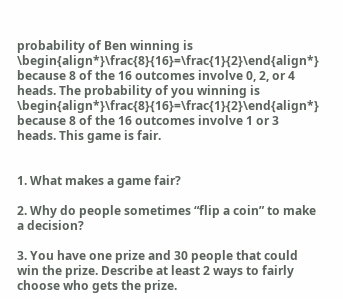probability of Ben winning is \begin{align*}\frac{8}{16}=\frac{1}{2}\end{align*} because 8 of the 16 outcomes involve 0, 2, or 4 heads. The probability of you winning is \begin{align*}\frac{8}{16}=\frac{1}{2}\end{align*} because 8 of the 16 outcomes involve 1 or 3 heads. This game is fair.


1. What makes a game fair?

2. Why do people sometimes “flip a coin” to make a decision?

3. You have one prize and 30 people that could win the prize. Describe at least 2 ways to fairly choose who gets the prize.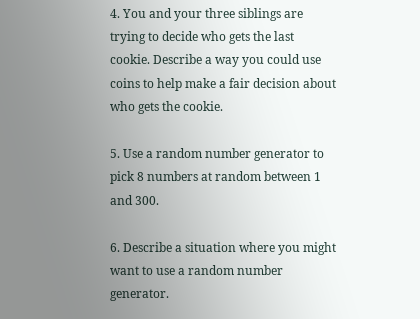4. You and your three siblings are trying to decide who gets the last cookie. Describe a way you could use coins to help make a fair decision about who gets the cookie.

5. Use a random number generator to pick 8 numbers at random between 1 and 300.

6. Describe a situation where you might want to use a random number generator.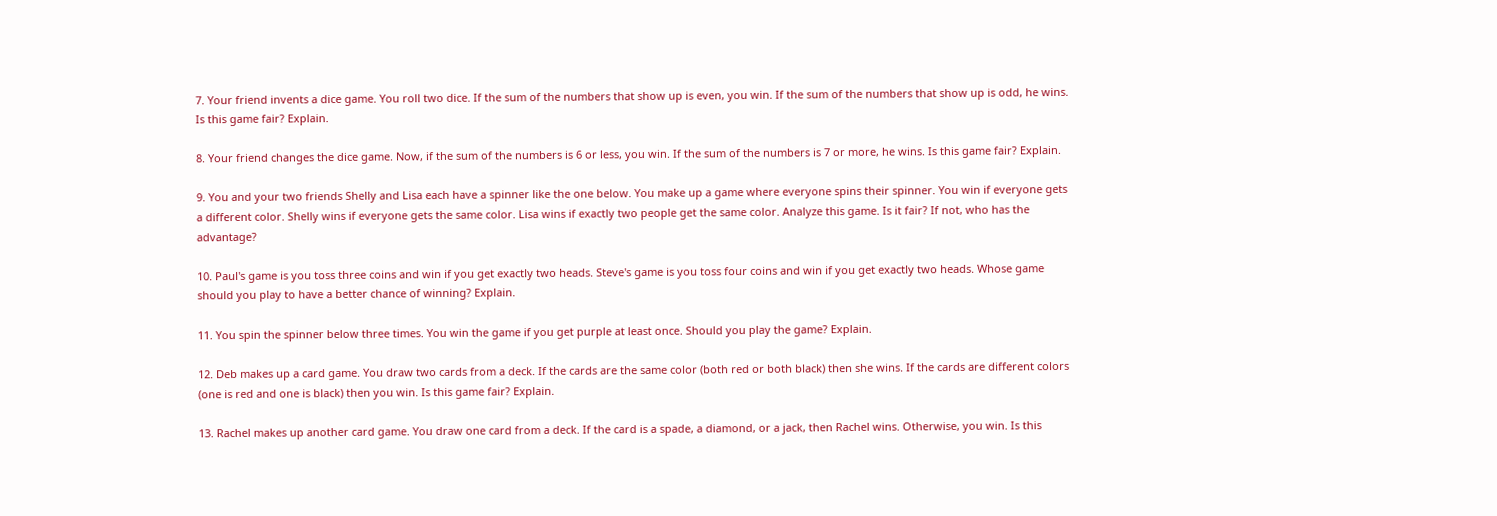7. Your friend invents a dice game. You roll two dice. If the sum of the numbers that show up is even, you win. If the sum of the numbers that show up is odd, he wins. Is this game fair? Explain.

8. Your friend changes the dice game. Now, if the sum of the numbers is 6 or less, you win. If the sum of the numbers is 7 or more, he wins. Is this game fair? Explain.

9. You and your two friends Shelly and Lisa each have a spinner like the one below. You make up a game where everyone spins their spinner. You win if everyone gets a different color. Shelly wins if everyone gets the same color. Lisa wins if exactly two people get the same color. Analyze this game. Is it fair? If not, who has the advantage?

10. Paul's game is you toss three coins and win if you get exactly two heads. Steve's game is you toss four coins and win if you get exactly two heads. Whose game should you play to have a better chance of winning? Explain.

11. You spin the spinner below three times. You win the game if you get purple at least once. Should you play the game? Explain.

12. Deb makes up a card game. You draw two cards from a deck. If the cards are the same color (both red or both black) then she wins. If the cards are different colors (one is red and one is black) then you win. Is this game fair? Explain.

13. Rachel makes up another card game. You draw one card from a deck. If the card is a spade, a diamond, or a jack, then Rachel wins. Otherwise, you win. Is this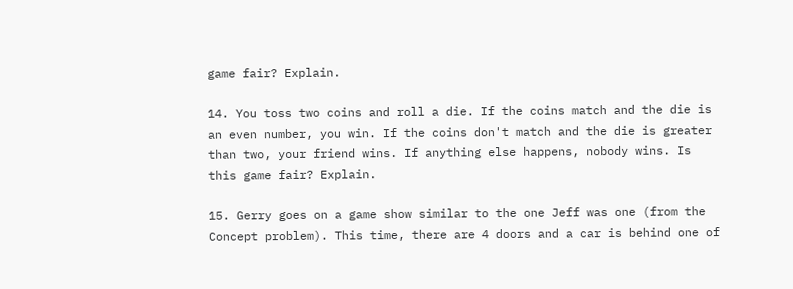game fair? Explain.

14. You toss two coins and roll a die. If the coins match and the die is an even number, you win. If the coins don't match and the die is greater than two, your friend wins. If anything else happens, nobody wins. Is this game fair? Explain.

15. Gerry goes on a game show similar to the one Jeff was one (from the Concept problem). This time, there are 4 doors and a car is behind one of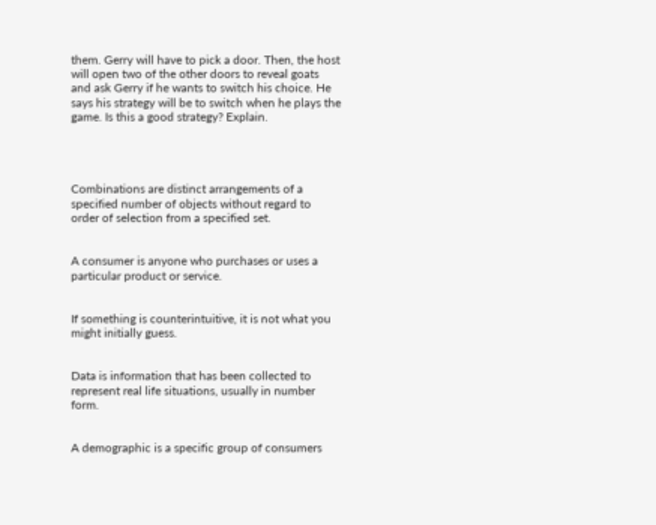them. Gerry will have to pick a door. Then, the host will open two of the other doors to reveal goats and ask Gerry if he wants to switch his choice. He says his strategy will be to switch when he plays the game. Is this a good strategy? Explain.




Combinations are distinct arrangements of a specified number of objects without regard to order of selection from a specified set.


A consumer is anyone who purchases or uses a particular product or service.


If something is counterintuitive, it is not what you might initially guess.


Data is information that has been collected to represent real life situations, usually in number form.


A demographic is a specific group of consumers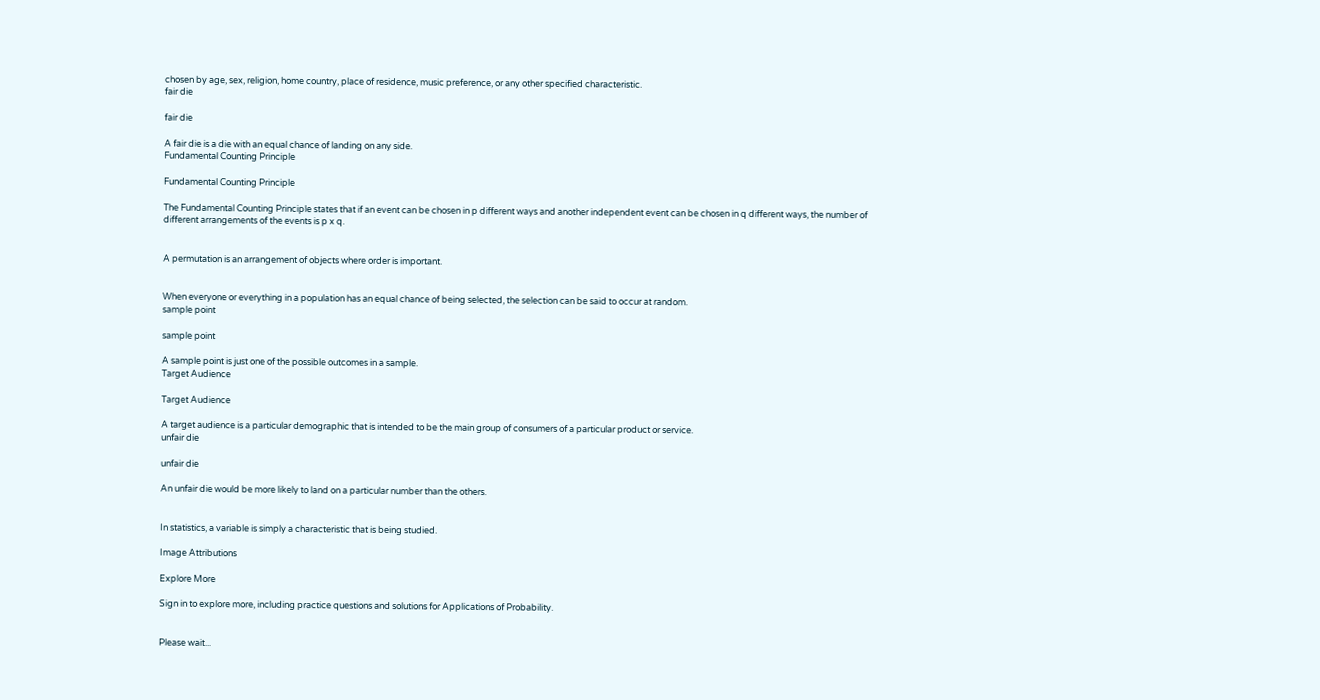chosen by age, sex, religion, home country, place of residence, music preference, or any other specified characteristic.
fair die

fair die

A fair die is a die with an equal chance of landing on any side.
Fundamental Counting Principle

Fundamental Counting Principle

The Fundamental Counting Principle states that if an event can be chosen in p different ways and another independent event can be chosen in q different ways, the number of different arrangements of the events is p x q.


A permutation is an arrangement of objects where order is important.


When everyone or everything in a population has an equal chance of being selected, the selection can be said to occur at random.
sample point

sample point

A sample point is just one of the possible outcomes in a sample.
Target Audience

Target Audience

A target audience is a particular demographic that is intended to be the main group of consumers of a particular product or service.
unfair die

unfair die

An unfair die would be more likely to land on a particular number than the others.


In statistics, a variable is simply a characteristic that is being studied.

Image Attributions

Explore More

Sign in to explore more, including practice questions and solutions for Applications of Probability.


Please wait...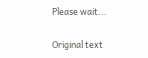Please wait...

Original text